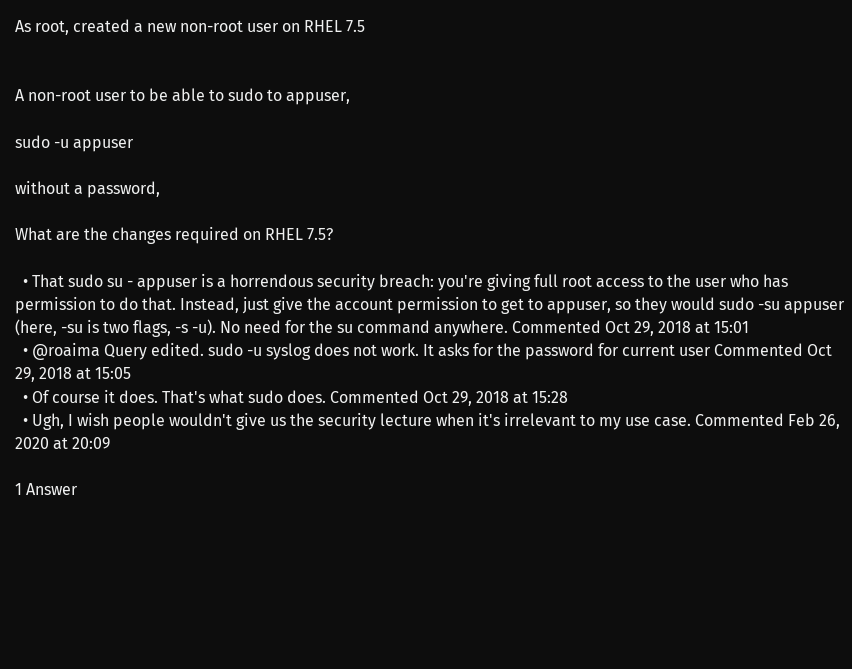As root, created a new non-root user on RHEL 7.5


A non-root user to be able to sudo to appuser,

sudo -u appuser

without a password,

What are the changes required on RHEL 7.5?

  • That sudo su - appuser is a horrendous security breach: you're giving full root access to the user who has permission to do that. Instead, just give the account permission to get to appuser, so they would sudo -su appuser (here, -su is two flags, -s -u). No need for the su command anywhere. Commented Oct 29, 2018 at 15:01
  • @roaima Query edited. sudo -u syslog does not work. It asks for the password for current user Commented Oct 29, 2018 at 15:05
  • Of course it does. That's what sudo does. Commented Oct 29, 2018 at 15:28
  • Ugh, I wish people wouldn't give us the security lecture when it's irrelevant to my use case. Commented Feb 26, 2020 at 20:09

1 Answer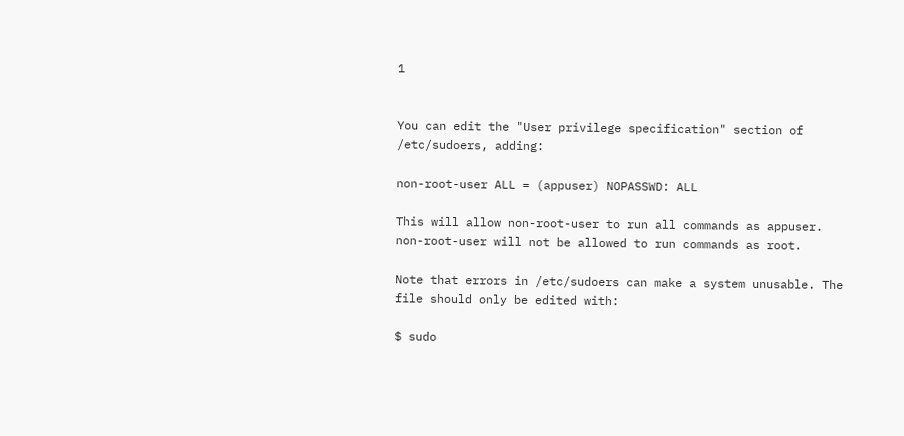1


You can edit the "User privilege specification" section of /etc/sudoers, adding:

non-root-user ALL = (appuser) NOPASSWD: ALL

This will allow non-root-user to run all commands as appuser. non-root-user will not be allowed to run commands as root.

Note that errors in /etc/sudoers can make a system unusable. The file should only be edited with:

$ sudo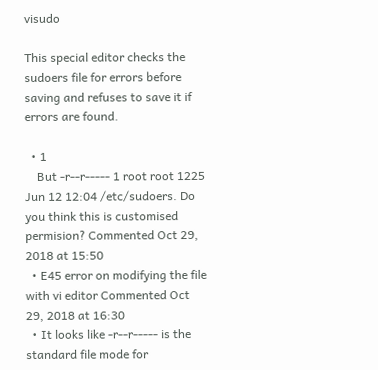visudo

This special editor checks the sudoers file for errors before saving and refuses to save it if errors are found.

  • 1
    But -r--r----- 1 root root 1225 Jun 12 12:04 /etc/sudoers. Do you think this is customised permision? Commented Oct 29, 2018 at 15:50
  • E45 error on modifying the file with vi editor Commented Oct 29, 2018 at 16:30
  • It looks like -r--r----- is the standard file mode for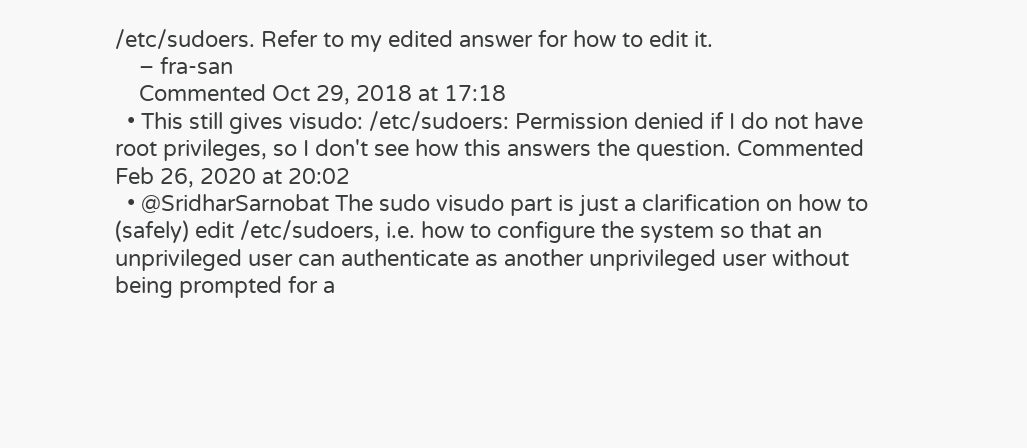/etc/sudoers. Refer to my edited answer for how to edit it.
    – fra-san
    Commented Oct 29, 2018 at 17:18
  • This still gives visudo: /etc/sudoers: Permission denied if I do not have root privileges, so I don't see how this answers the question. Commented Feb 26, 2020 at 20:02
  • @SridharSarnobat The sudo visudo part is just a clarification on how to (safely) edit /etc/sudoers, i.e. how to configure the system so that an unprivileged user can authenticate as another unprivileged user without being prompted for a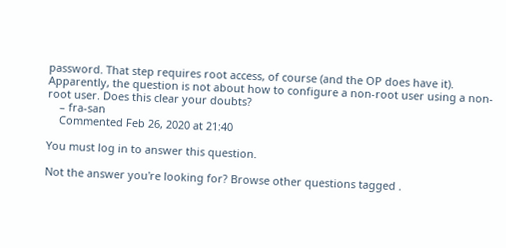password. That step requires root access, of course (and the OP does have it). Apparently, the question is not about how to configure a non-root user using a non-root user. Does this clear your doubts?
    – fra-san
    Commented Feb 26, 2020 at 21:40

You must log in to answer this question.

Not the answer you're looking for? Browse other questions tagged .